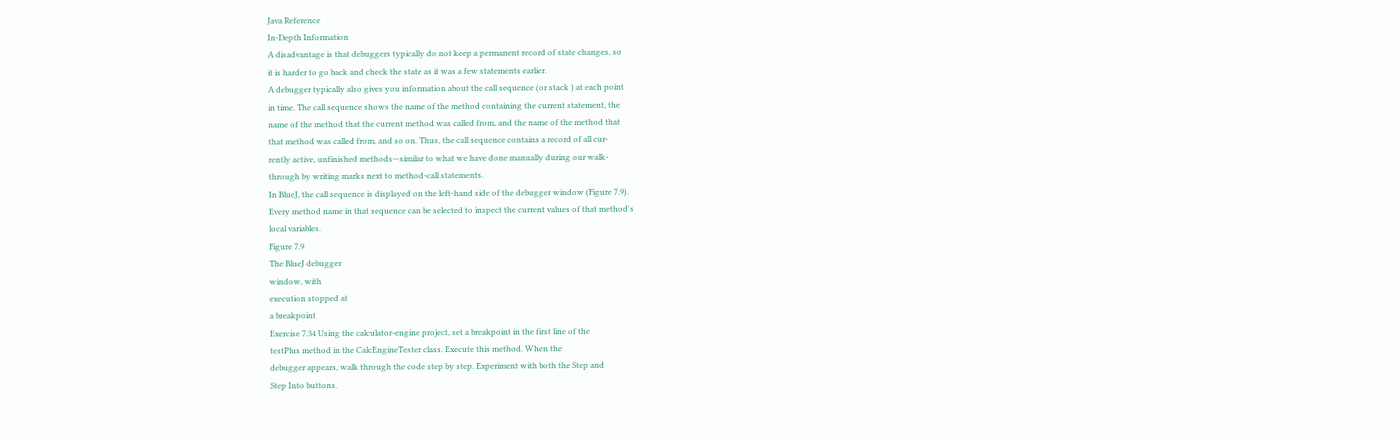Java Reference
In-Depth Information
A disadvantage is that debuggers typically do not keep a permanent record of state changes, so
it is harder to go back and check the state as it was a few statements earlier.
A debugger typically also gives you information about the call sequence (or stack ) at each point
in time. The call sequence shows the name of the method containing the current statement, the
name of the method that the current method was called from, and the name of the method that
that method was called from, and so on. Thus, the call sequence contains a record of all cur-
rently active, unfinished methods—similar to what we have done manually during our walk-
through by writing marks next to method-call statements.
In BlueJ, the call sequence is displayed on the left-hand side of the debugger window (Figure 7.9).
Every method name in that sequence can be selected to inspect the current values of that method's
local variables.
Figure 7.9
The BlueJ debugger
window, with
execution stopped at
a breakpoint
Exercise 7.34 Using the calculator-engine project, set a breakpoint in the first line of the
testPlus method in the CalcEngineTester class. Execute this method. When the
debugger appears, walk through the code step by step. Experiment with both the Step and
Step Into buttons.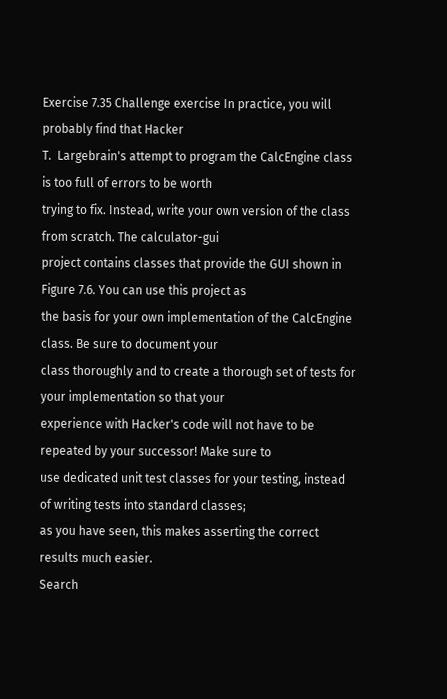Exercise 7.35 Challenge exercise In practice, you will probably find that Hacker
T.  Largebrain's attempt to program the CalcEngine class is too full of errors to be worth
trying to fix. Instead, write your own version of the class from scratch. The calculator-gui
project contains classes that provide the GUI shown in Figure 7.6. You can use this project as
the basis for your own implementation of the CalcEngine class. Be sure to document your
class thoroughly and to create a thorough set of tests for your implementation so that your
experience with Hacker's code will not have to be repeated by your successor! Make sure to
use dedicated unit test classes for your testing, instead of writing tests into standard classes;
as you have seen, this makes asserting the correct results much easier.
Search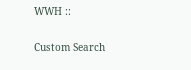WWH ::

Custom Search